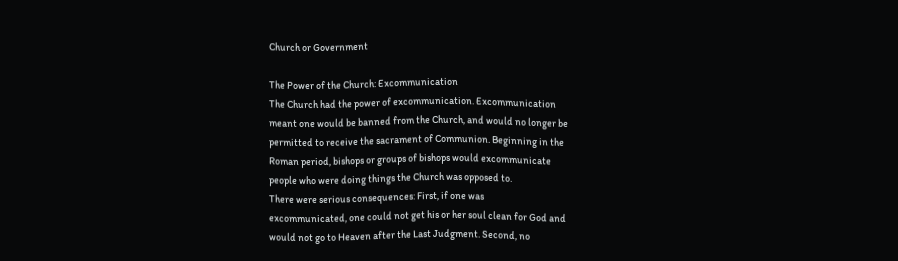Church or Government

The Power of the Church: Excommunication
The Church had the power of excommunication. Excommunication
meant one would be banned from the Church, and would no longer be
permitted to receive the sacrament of Communion. Beginning in the
Roman period, bishops or groups of bishops would excommunicate
people who were doing things the Church was opposed to.
There were serious consequences: First, if one was
excommunicated, one could not get his or her soul clean for God and
would not go to Heaven after the Last Judgment. Second, no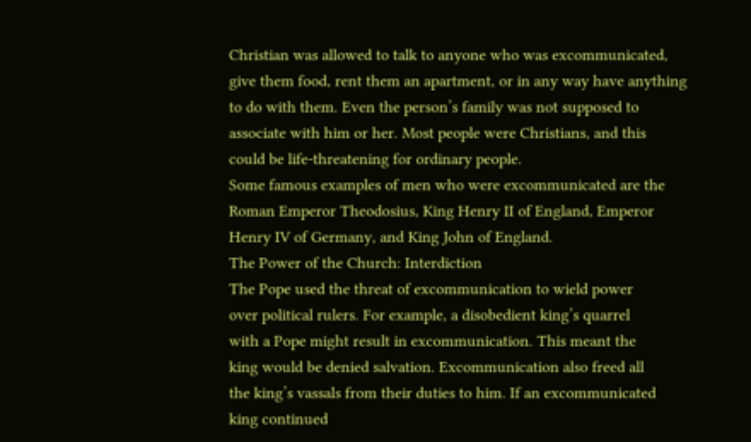Christian was allowed to talk to anyone who was excommunicated,
give them food, rent them an apartment, or in any way have anything
to do with them. Even the person’s family was not supposed to
associate with him or her. Most people were Christians, and this
could be life-threatening for ordinary people.
Some famous examples of men who were excommunicated are the
Roman Emperor Theodosius, King Henry II of England, Emperor
Henry IV of Germany, and King John of England.
The Power of the Church: Interdiction
The Pope used the threat of excommunication to wield power
over political rulers. For example, a disobedient king’s quarrel
with a Pope might result in excommunication. This meant the
king would be denied salvation. Excommunication also freed all
the king’s vassals from their duties to him. If an excommunicated
king continued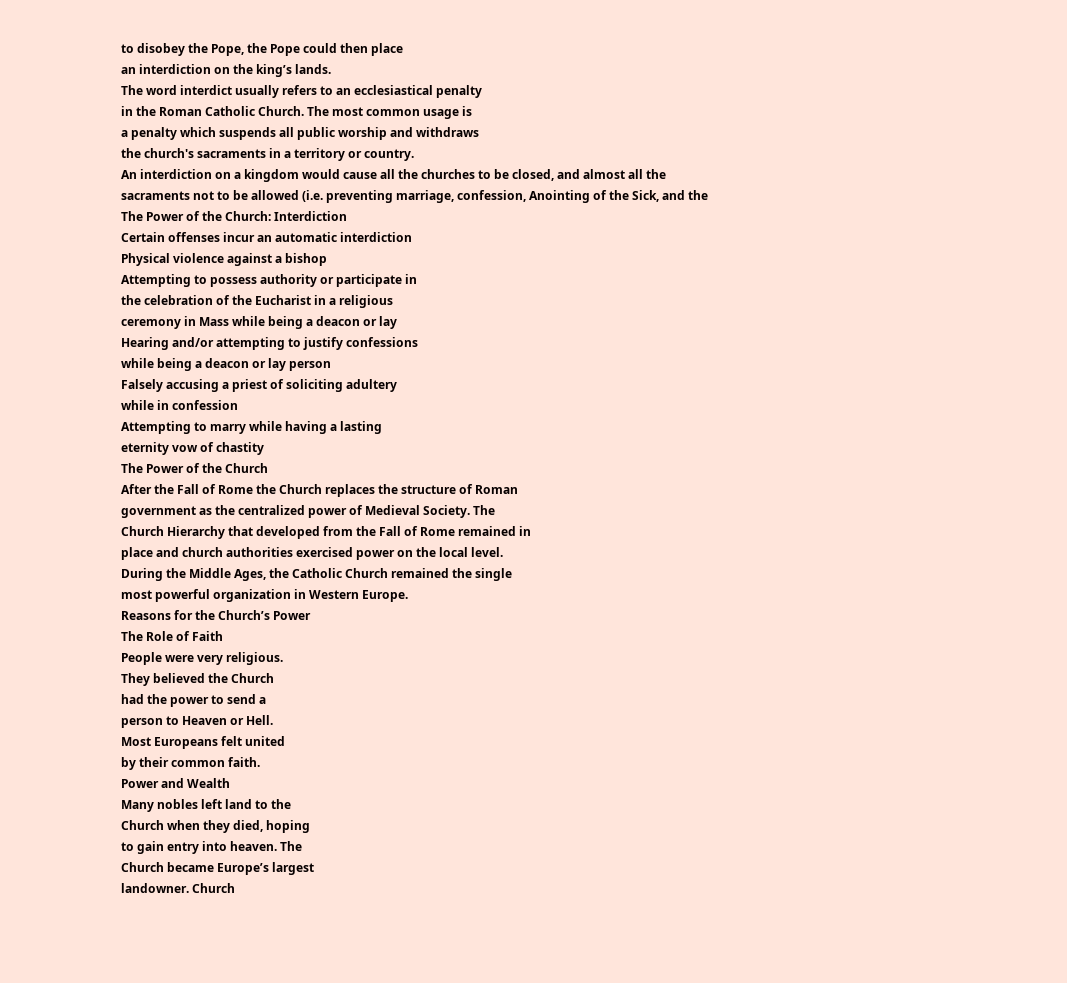to disobey the Pope, the Pope could then place
an interdiction on the king’s lands.
The word interdict usually refers to an ecclesiastical penalty
in the Roman Catholic Church. The most common usage is
a penalty which suspends all public worship and withdraws
the church's sacraments in a territory or country.
An interdiction on a kingdom would cause all the churches to be closed, and almost all the
sacraments not to be allowed (i.e. preventing marriage, confession, Anointing of the Sick, and the
The Power of the Church: Interdiction
Certain offenses incur an automatic interdiction
Physical violence against a bishop
Attempting to possess authority or participate in
the celebration of the Eucharist in a religious
ceremony in Mass while being a deacon or lay
Hearing and/or attempting to justify confessions
while being a deacon or lay person
Falsely accusing a priest of soliciting adultery
while in confession
Attempting to marry while having a lasting
eternity vow of chastity
The Power of the Church
After the Fall of Rome the Church replaces the structure of Roman
government as the centralized power of Medieval Society. The
Church Hierarchy that developed from the Fall of Rome remained in
place and church authorities exercised power on the local level.
During the Middle Ages, the Catholic Church remained the single
most powerful organization in Western Europe.
Reasons for the Church’s Power
The Role of Faith
People were very religious.
They believed the Church
had the power to send a
person to Heaven or Hell.
Most Europeans felt united
by their common faith.
Power and Wealth
Many nobles left land to the
Church when they died, hoping
to gain entry into heaven. The
Church became Europe’s largest
landowner. Church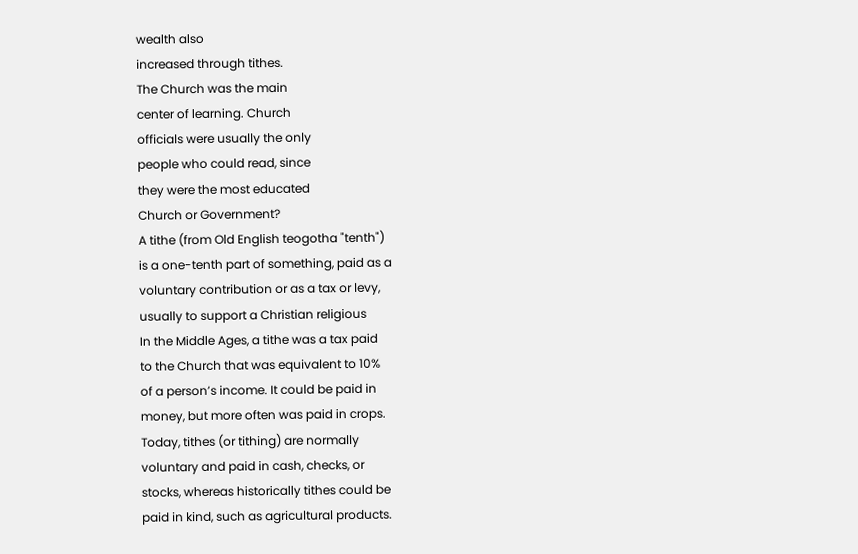wealth also
increased through tithes.
The Church was the main
center of learning. Church
officials were usually the only
people who could read, since
they were the most educated
Church or Government?
A tithe (from Old English teogotha "tenth")
is a one-tenth part of something, paid as a
voluntary contribution or as a tax or levy,
usually to support a Christian religious
In the Middle Ages, a tithe was a tax paid
to the Church that was equivalent to 10%
of a person’s income. It could be paid in
money, but more often was paid in crops.
Today, tithes (or tithing) are normally
voluntary and paid in cash, checks, or
stocks, whereas historically tithes could be
paid in kind, such as agricultural products.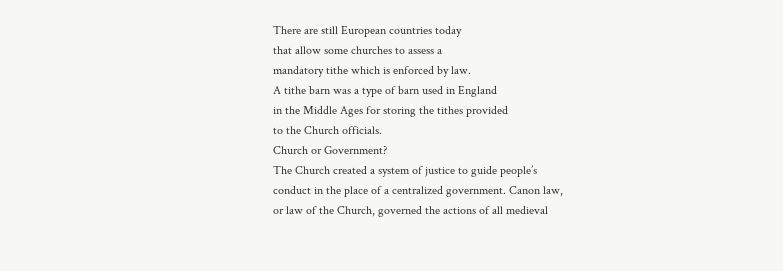There are still European countries today
that allow some churches to assess a
mandatory tithe which is enforced by law.
A tithe barn was a type of barn used in England
in the Middle Ages for storing the tithes provided
to the Church officials.
Church or Government?
The Church created a system of justice to guide people’s
conduct in the place of a centralized government. Canon law,
or law of the Church, governed the actions of all medieval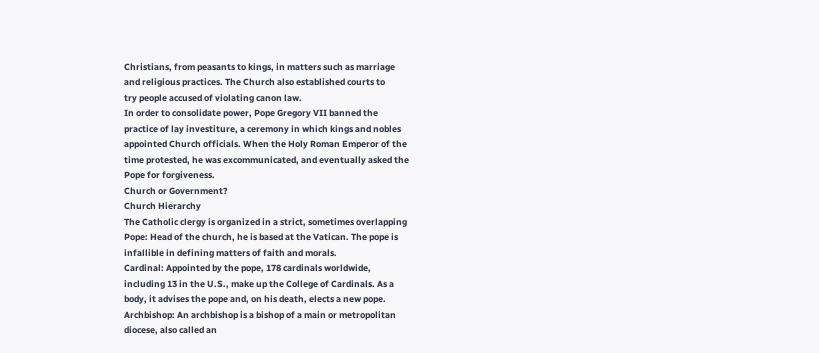Christians, from peasants to kings, in matters such as marriage
and religious practices. The Church also established courts to
try people accused of violating canon law.
In order to consolidate power, Pope Gregory VII banned the
practice of lay investiture, a ceremony in which kings and nobles
appointed Church officials. When the Holy Roman Emperor of the
time protested, he was excommunicated, and eventually asked the
Pope for forgiveness.
Church or Government?
Church Hierarchy
The Catholic clergy is organized in a strict, sometimes overlapping
Pope: Head of the church, he is based at the Vatican. The pope is
infallible in defining matters of faith and morals.
Cardinal: Appointed by the pope, 178 cardinals worldwide,
including 13 in the U.S., make up the College of Cardinals. As a
body, it advises the pope and, on his death, elects a new pope.
Archbishop: An archbishop is a bishop of a main or metropolitan
diocese, also called an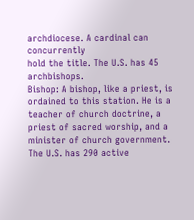archdiocese. A cardinal can concurrently
hold the title. The U.S. has 45 archbishops.
Bishop: A bishop, like a priest, is ordained to this station. He is a
teacher of church doctrine, a priest of sacred worship, and a
minister of church government. The U.S. has 290 active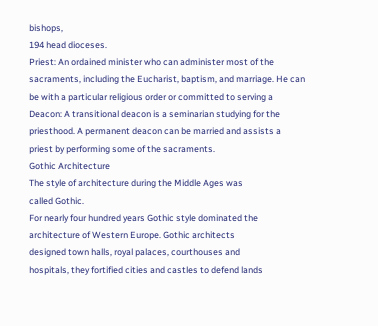bishops,
194 head dioceses.
Priest: An ordained minister who can administer most of the
sacraments, including the Eucharist, baptism, and marriage. He can
be with a particular religious order or committed to serving a
Deacon: A transitional deacon is a seminarian studying for the
priesthood. A permanent deacon can be married and assists a
priest by performing some of the sacraments.
Gothic Architecture
The style of architecture during the Middle Ages was
called Gothic.
For nearly four hundred years Gothic style dominated the
architecture of Western Europe. Gothic architects
designed town halls, royal palaces, courthouses and
hospitals, they fortified cities and castles to defend lands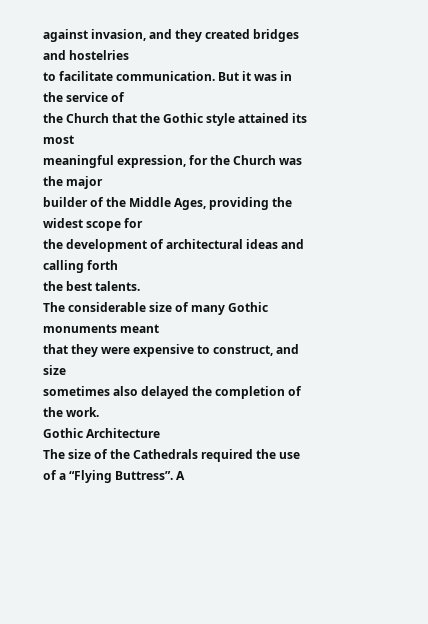against invasion, and they created bridges and hostelries
to facilitate communication. But it was in the service of
the Church that the Gothic style attained its most
meaningful expression, for the Church was the major
builder of the Middle Ages, providing the widest scope for
the development of architectural ideas and calling forth
the best talents.
The considerable size of many Gothic monuments meant
that they were expensive to construct, and size
sometimes also delayed the completion of the work.
Gothic Architecture
The size of the Cathedrals required the use of a “Flying Buttress”. A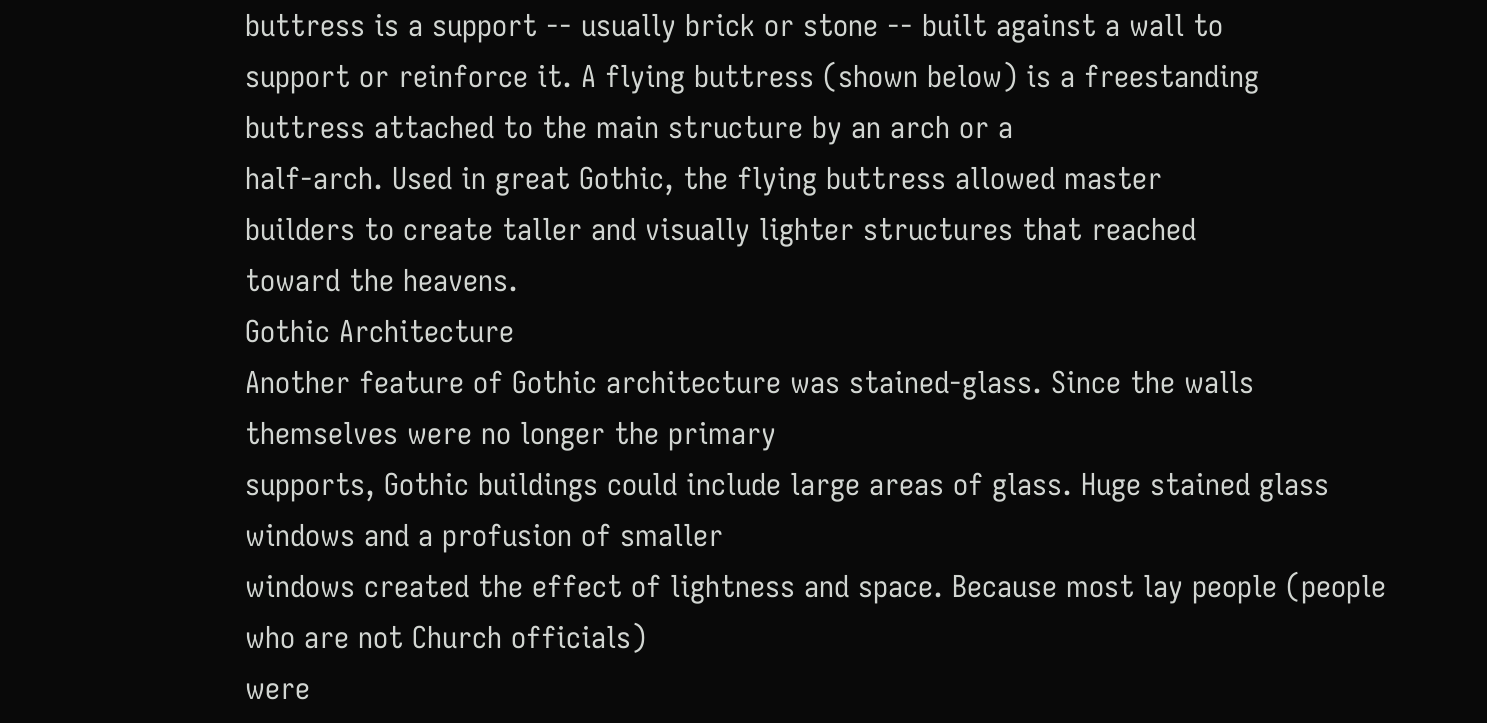buttress is a support -- usually brick or stone -- built against a wall to
support or reinforce it. A flying buttress (shown below) is a freestanding buttress attached to the main structure by an arch or a
half-arch. Used in great Gothic, the flying buttress allowed master
builders to create taller and visually lighter structures that reached
toward the heavens.
Gothic Architecture
Another feature of Gothic architecture was stained-glass. Since the walls themselves were no longer the primary
supports, Gothic buildings could include large areas of glass. Huge stained glass windows and a profusion of smaller
windows created the effect of lightness and space. Because most lay people (people who are not Church officials)
were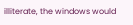illiterate, the windows would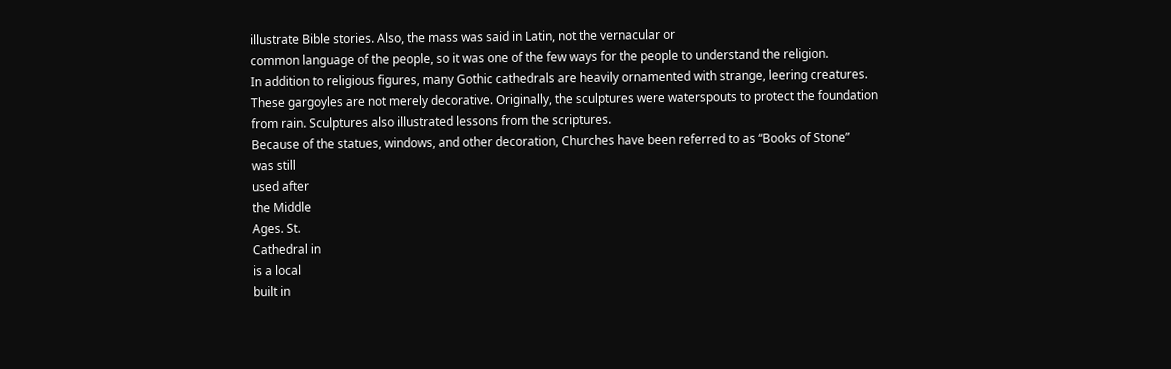illustrate Bible stories. Also, the mass was said in Latin, not the vernacular or
common language of the people, so it was one of the few ways for the people to understand the religion.
In addition to religious figures, many Gothic cathedrals are heavily ornamented with strange, leering creatures.
These gargoyles are not merely decorative. Originally, the sculptures were waterspouts to protect the foundation
from rain. Sculptures also illustrated lessons from the scriptures.
Because of the statues, windows, and other decoration, Churches have been referred to as “Books of Stone”
was still
used after
the Middle
Ages. St.
Cathedral in
is a local
built in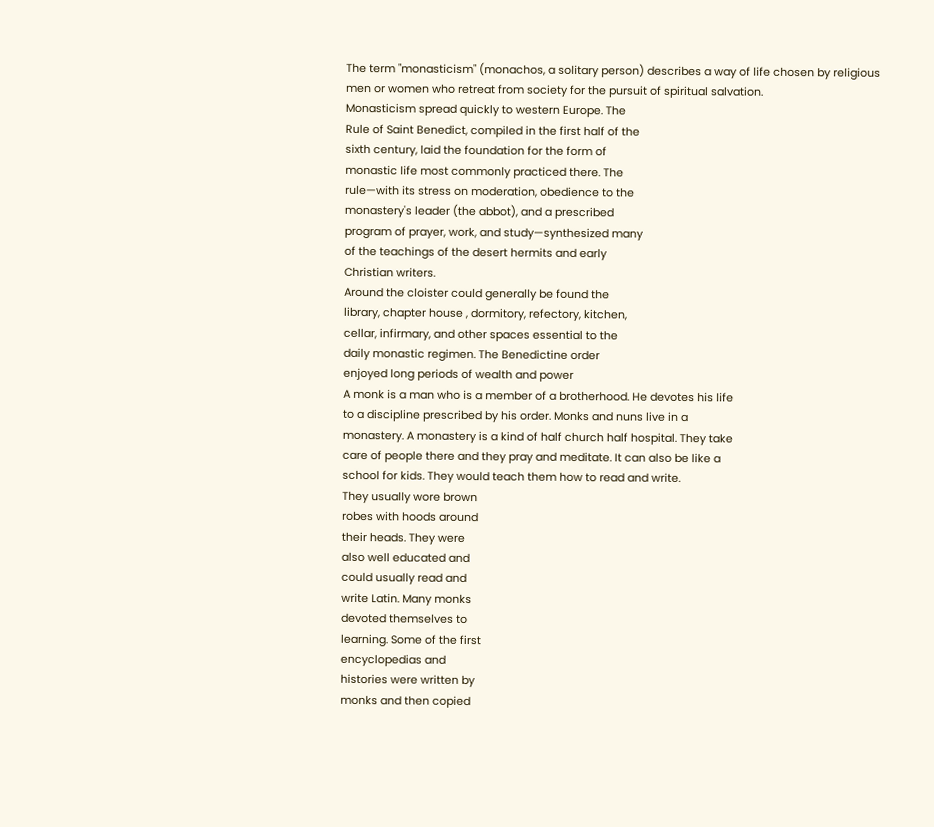The term "monasticism" (monachos, a solitary person) describes a way of life chosen by religious
men or women who retreat from society for the pursuit of spiritual salvation.
Monasticism spread quickly to western Europe. The
Rule of Saint Benedict, compiled in the first half of the
sixth century, laid the foundation for the form of
monastic life most commonly practiced there. The
rule—with its stress on moderation, obedience to the
monastery's leader (the abbot), and a prescribed
program of prayer, work, and study—synthesized many
of the teachings of the desert hermits and early
Christian writers.
Around the cloister could generally be found the
library, chapter house , dormitory, refectory, kitchen,
cellar, infirmary, and other spaces essential to the
daily monastic regimen. The Benedictine order
enjoyed long periods of wealth and power
A monk is a man who is a member of a brotherhood. He devotes his life
to a discipline prescribed by his order. Monks and nuns live in a
monastery. A monastery is a kind of half church half hospital. They take
care of people there and they pray and meditate. It can also be like a
school for kids. They would teach them how to read and write.
They usually wore brown
robes with hoods around
their heads. They were
also well educated and
could usually read and
write Latin. Many monks
devoted themselves to
learning. Some of the first
encyclopedias and
histories were written by
monks and then copied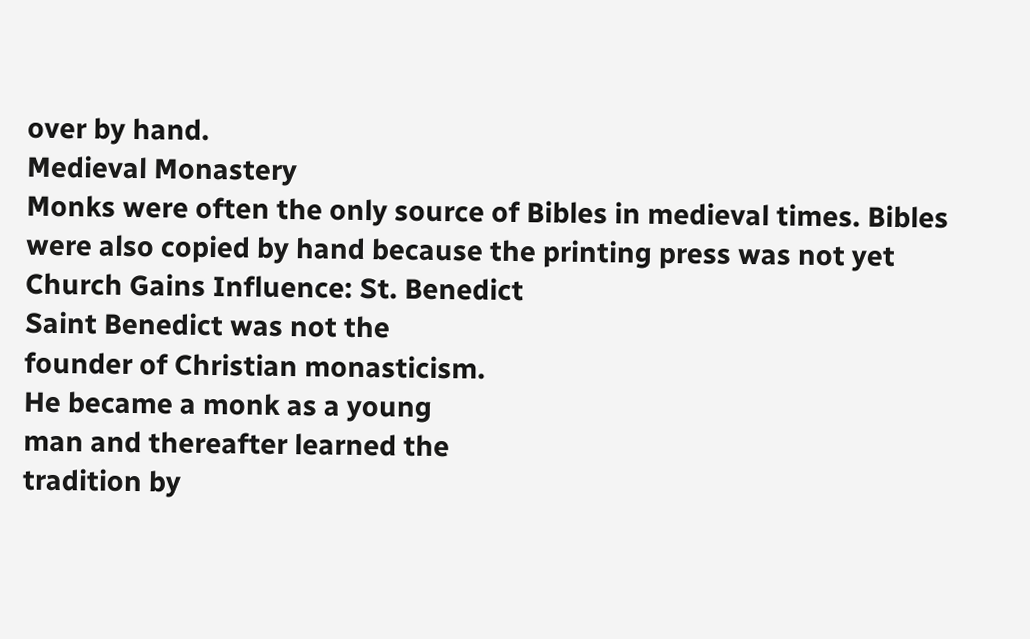over by hand.
Medieval Monastery
Monks were often the only source of Bibles in medieval times. Bibles
were also copied by hand because the printing press was not yet
Church Gains Influence: St. Benedict
Saint Benedict was not the
founder of Christian monasticism.
He became a monk as a young
man and thereafter learned the
tradition by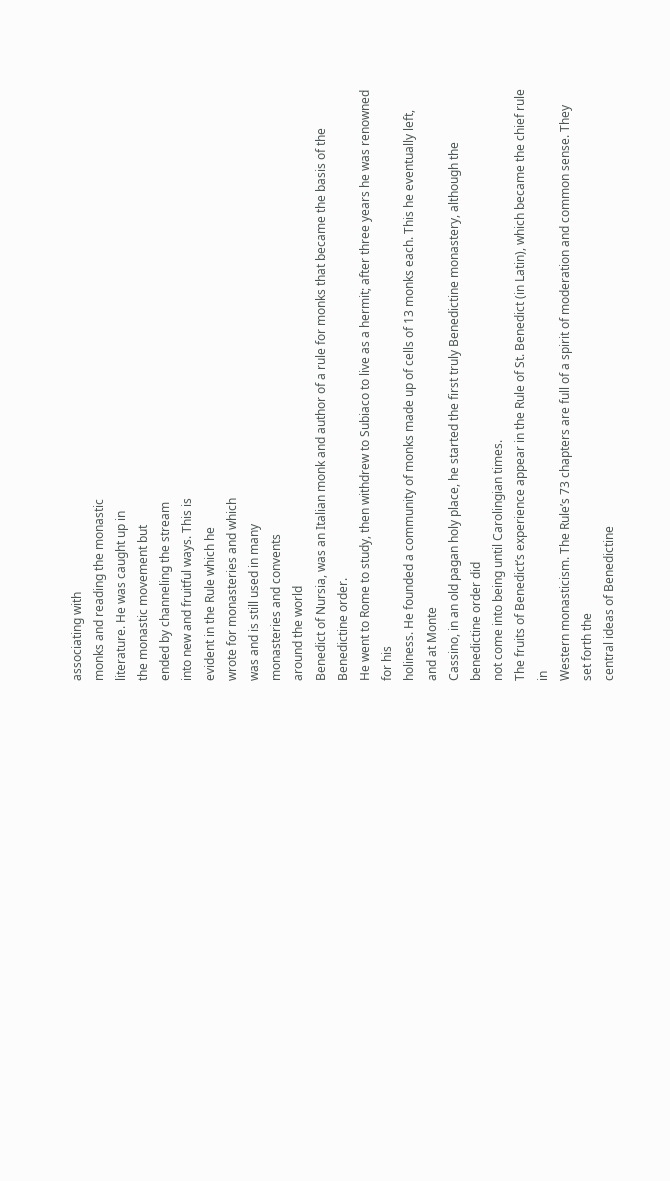associating with
monks and reading the monastic
literature. He was caught up in
the monastic movement but
ended by channeling the stream
into new and fruitful ways. This is
evident in the Rule which he
wrote for monasteries and which
was and is still used in many
monasteries and convents
around the world
Benedict of Nursia, was an Italian monk and author of a rule for monks that became the basis of the Benedictine order.
He went to Rome to study, then withdrew to Subiaco to live as a hermit; after three years he was renowned for his
holiness. He founded a community of monks made up of cells of 13 monks each. This he eventually left, and at Monte
Cassino, in an old pagan holy place, he started the first truly Benedictine monastery, although the benedictine order did
not come into being until Carolingian times.
The fruits of Benedict’s experience appear in the Rule of St. Benedict (in Latin), which became the chief rule in
Western monasticism. The Rule’s 73 chapters are full of a spirit of moderation and common sense. They set forth the
central ideas of Benedictine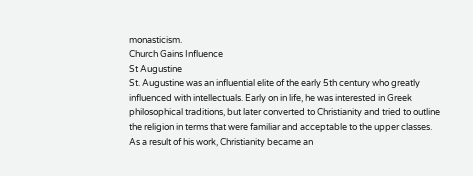monasticism.
Church Gains Influence
St Augustine
St. Augustine was an influential elite of the early 5th century who greatly
influenced with intellectuals. Early on in life, he was interested in Greek
philosophical traditions, but later converted to Christianity and tried to outline
the religion in terms that were familiar and acceptable to the upper classes.
As a result of his work, Christianity became an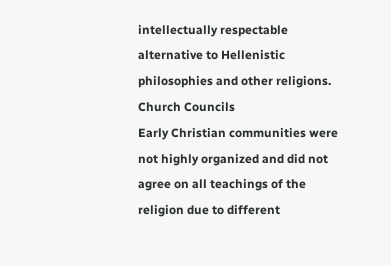intellectually respectable
alternative to Hellenistic philosophies and other religions.
Church Councils
Early Christian communities were not highly organized and did not
agree on all teachings of the religion due to different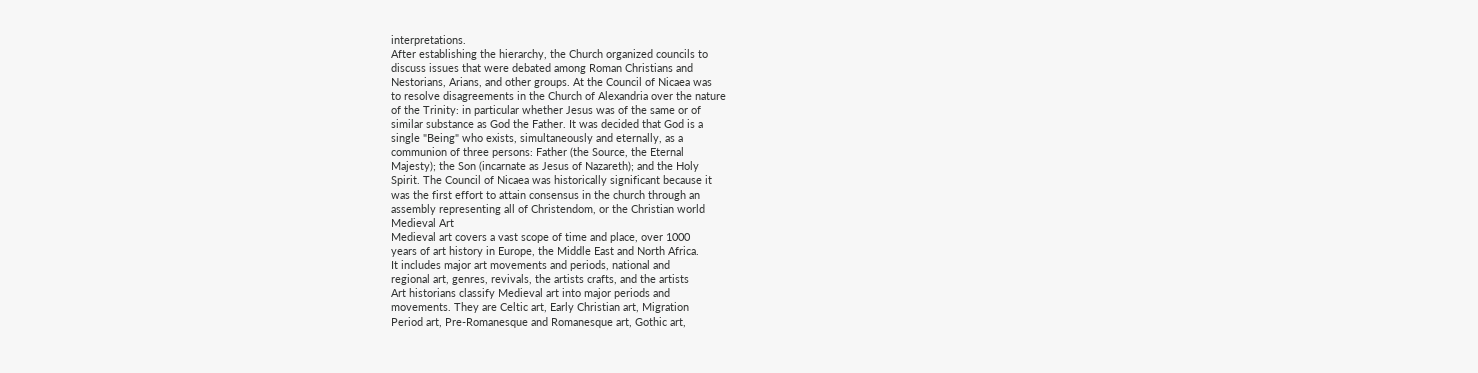interpretations.
After establishing the hierarchy, the Church organized councils to
discuss issues that were debated among Roman Christians and
Nestorians, Arians, and other groups. At the Council of Nicaea was
to resolve disagreements in the Church of Alexandria over the nature
of the Trinity: in particular whether Jesus was of the same or of
similar substance as God the Father. It was decided that God is a
single "Being" who exists, simultaneously and eternally, as a
communion of three persons: Father (the Source, the Eternal
Majesty); the Son (incarnate as Jesus of Nazareth); and the Holy
Spirit. The Council of Nicaea was historically significant because it
was the first effort to attain consensus in the church through an
assembly representing all of Christendom, or the Christian world
Medieval Art
Medieval art covers a vast scope of time and place, over 1000
years of art history in Europe, the Middle East and North Africa.
It includes major art movements and periods, national and
regional art, genres, revivals, the artists crafts, and the artists
Art historians classify Medieval art into major periods and
movements. They are Celtic art, Early Christian art, Migration
Period art, Pre-Romanesque and Romanesque art, Gothic art,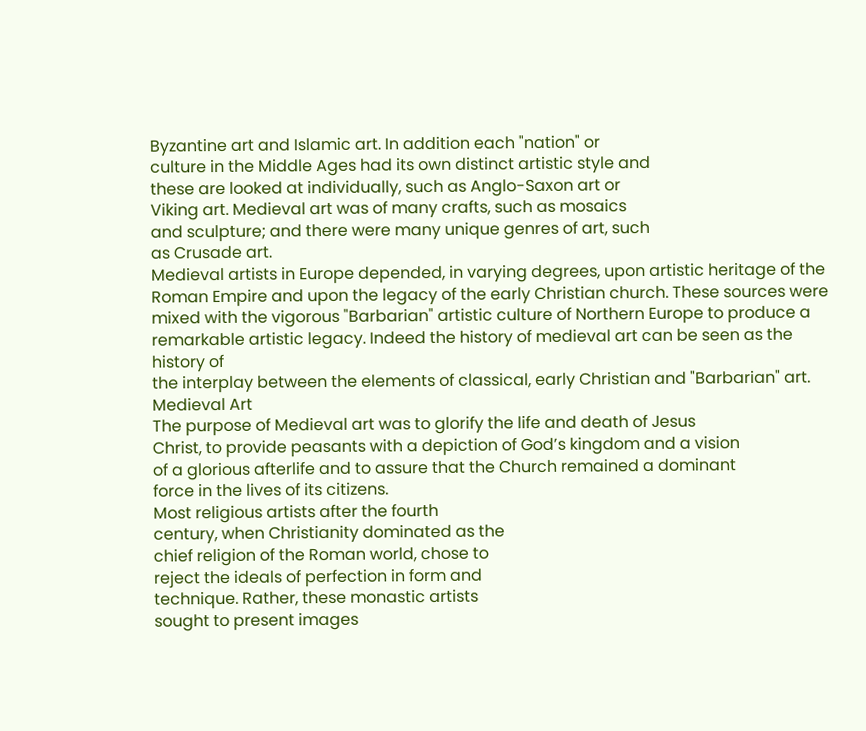Byzantine art and Islamic art. In addition each "nation" or
culture in the Middle Ages had its own distinct artistic style and
these are looked at individually, such as Anglo-Saxon art or
Viking art. Medieval art was of many crafts, such as mosaics
and sculpture; and there were many unique genres of art, such
as Crusade art.
Medieval artists in Europe depended, in varying degrees, upon artistic heritage of the
Roman Empire and upon the legacy of the early Christian church. These sources were
mixed with the vigorous "Barbarian" artistic culture of Northern Europe to produce a
remarkable artistic legacy. Indeed the history of medieval art can be seen as the history of
the interplay between the elements of classical, early Christian and "Barbarian" art.
Medieval Art
The purpose of Medieval art was to glorify the life and death of Jesus
Christ, to provide peasants with a depiction of God’s kingdom and a vision
of a glorious afterlife and to assure that the Church remained a dominant
force in the lives of its citizens.
Most religious artists after the fourth
century, when Christianity dominated as the
chief religion of the Roman world, chose to
reject the ideals of perfection in form and
technique. Rather, these monastic artists
sought to present images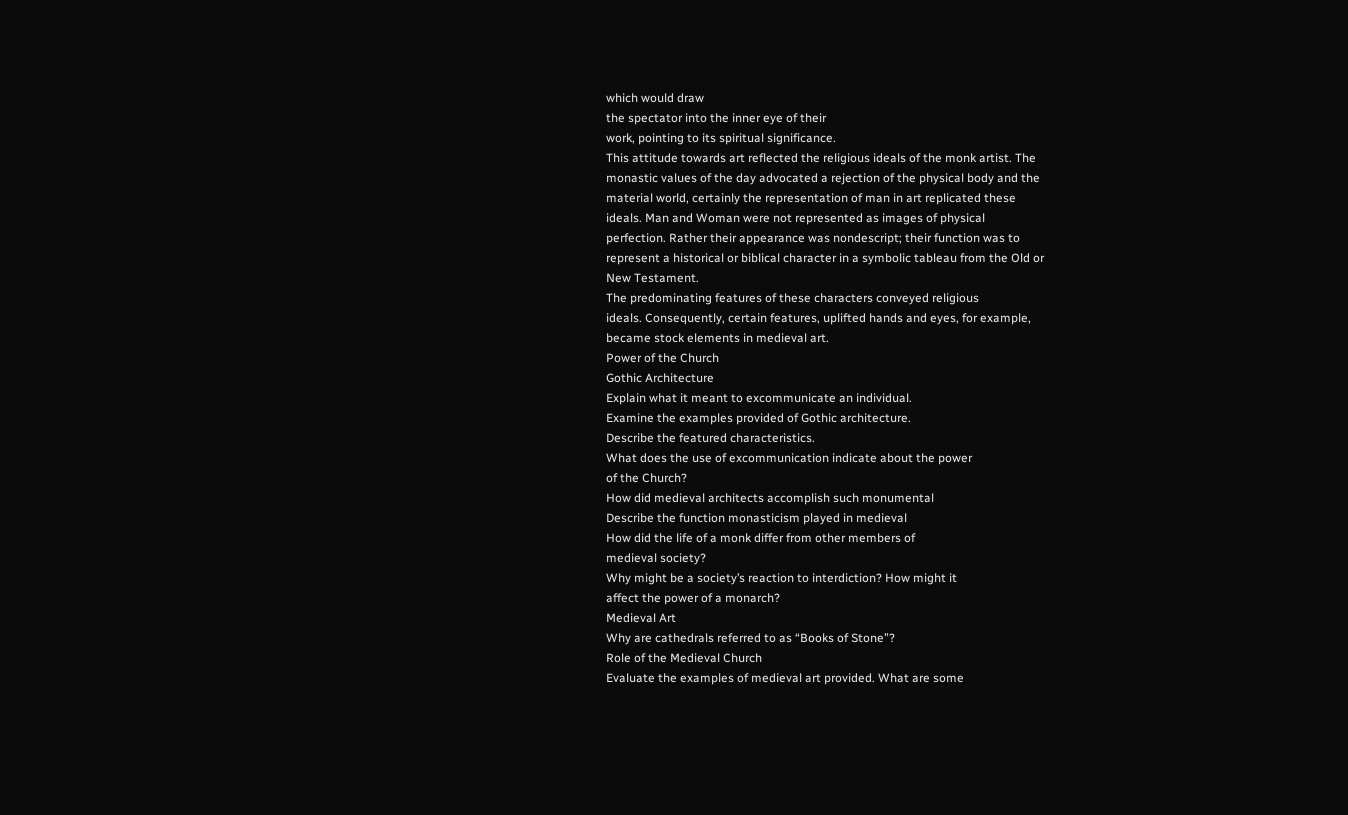which would draw
the spectator into the inner eye of their
work, pointing to its spiritual significance.
This attitude towards art reflected the religious ideals of the monk artist. The
monastic values of the day advocated a rejection of the physical body and the
material world, certainly the representation of man in art replicated these
ideals. Man and Woman were not represented as images of physical
perfection. Rather their appearance was nondescript; their function was to
represent a historical or biblical character in a symbolic tableau from the Old or
New Testament.
The predominating features of these characters conveyed religious
ideals. Consequently, certain features, uplifted hands and eyes, for example,
became stock elements in medieval art.
Power of the Church
Gothic Architecture
Explain what it meant to excommunicate an individual.
Examine the examples provided of Gothic architecture.
Describe the featured characteristics.
What does the use of excommunication indicate about the power
of the Church?
How did medieval architects accomplish such monumental
Describe the function monasticism played in medieval
How did the life of a monk differ from other members of
medieval society?
Why might be a society’s reaction to interdiction? How might it
affect the power of a monarch?
Medieval Art
Why are cathedrals referred to as “Books of Stone”?
Role of the Medieval Church
Evaluate the examples of medieval art provided. What are some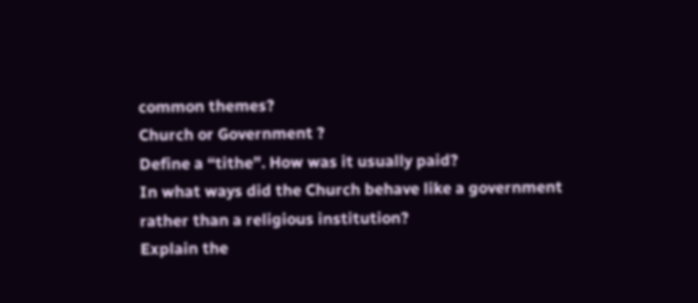common themes?
Church or Government ?
Define a “tithe”. How was it usually paid?
In what ways did the Church behave like a government
rather than a religious institution?
Explain the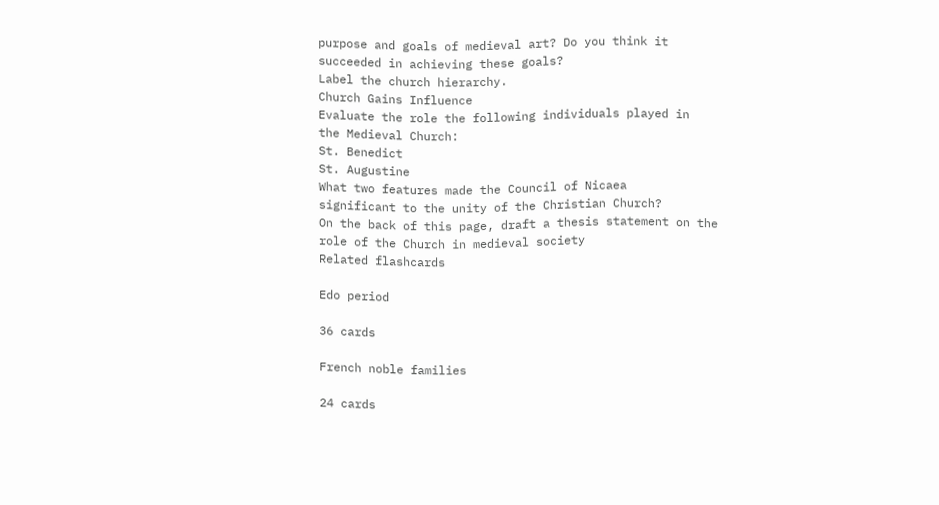purpose and goals of medieval art? Do you think it
succeeded in achieving these goals?
Label the church hierarchy.
Church Gains Influence
Evaluate the role the following individuals played in
the Medieval Church:
St. Benedict
St. Augustine
What two features made the Council of Nicaea
significant to the unity of the Christian Church?
On the back of this page, draft a thesis statement on the role of the Church in medieval society
Related flashcards

Edo period

36 cards

French noble families

24 cards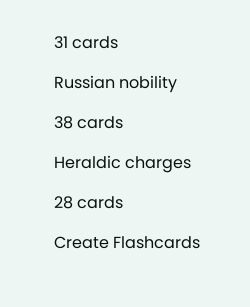31 cards

Russian nobility

38 cards

Heraldic charges

28 cards

Create Flashcards